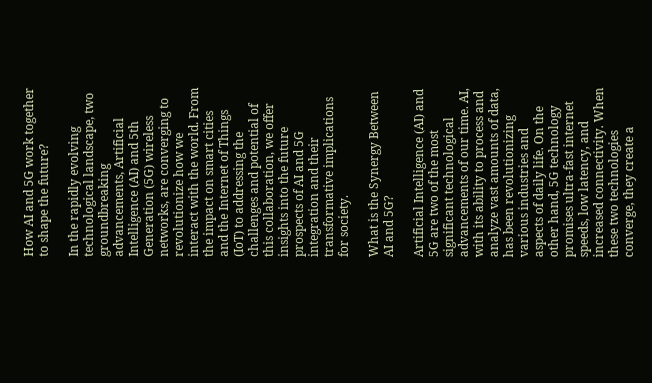How AI and 5G work together to shape the future?

In the rapidly evolving technological landscape, two groundbreaking advancements, Artificial Intelligence (AI) and 5th Generation (5G) wireless networks, are converging to revolutionize how we interact with the world. From the impact on smart cities and the Internet of Things (IoT) to addressing the challenges and potential of this collaboration, we offer insights into the future prospects of AI and 5G integration and their transformative implications for society.

What is the Synergy Between AI and 5G?

Artificial Intelligence (AI) and 5G are two of the most significant technological advancements of our time. AI, with its ability to process and analyze vast amounts of data, has been revolutionizing various industries and aspects of daily life. On the other hand, 5G technology promises ultra-fast internet speeds, low latency, and increased connectivity. When these two technologies converge, they create a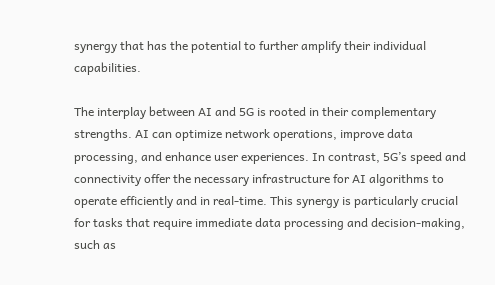synergy that has the potential to further amplify their individual capabilities.

The interplay between AI and 5G is rooted in their complementary strengths. AI can optimize network operations, improve data processing, and enhance user experiences. In contrast, 5G’s speed and connectivity offer the necessary infrastructure for AI algorithms to operate efficiently and in real-time. This synergy is particularly crucial for tasks that require immediate data processing and decision-making, such as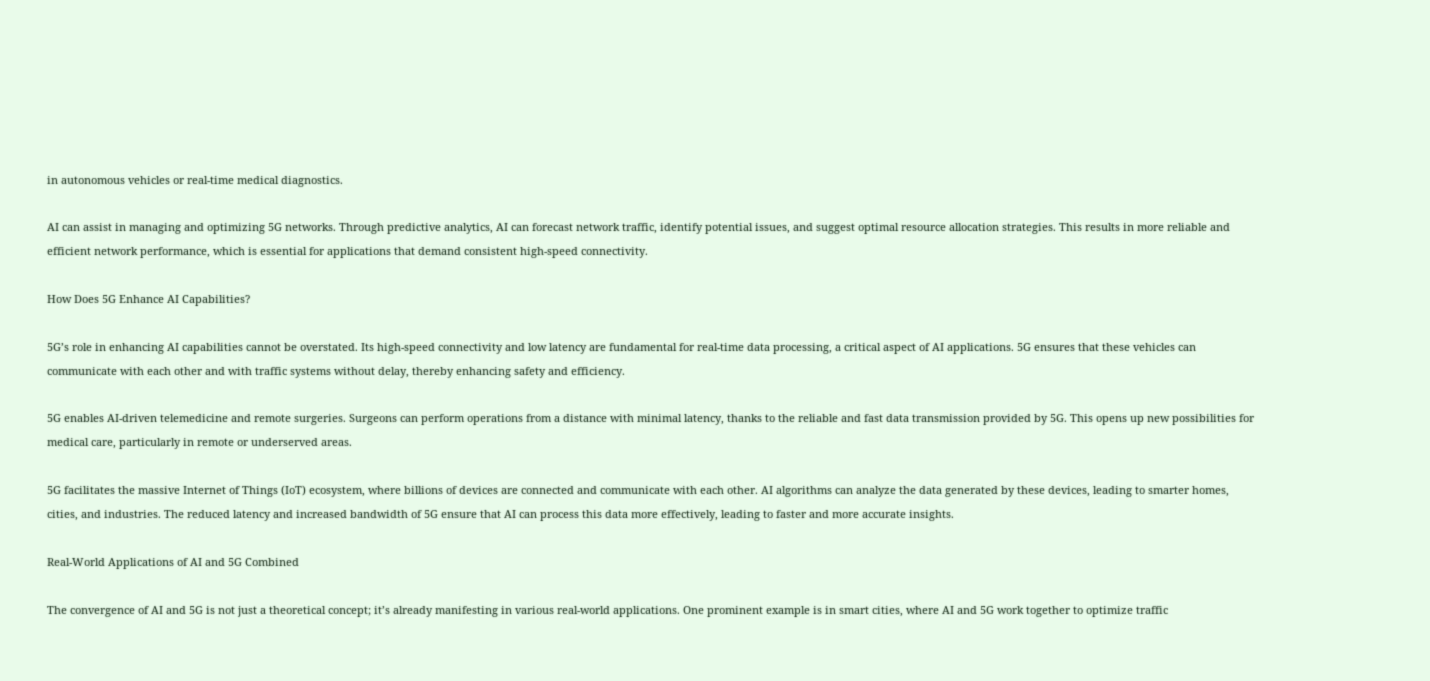in autonomous vehicles or real-time medical diagnostics.

AI can assist in managing and optimizing 5G networks. Through predictive analytics, AI can forecast network traffic, identify potential issues, and suggest optimal resource allocation strategies. This results in more reliable and efficient network performance, which is essential for applications that demand consistent high-speed connectivity.

How Does 5G Enhance AI Capabilities?

5G’s role in enhancing AI capabilities cannot be overstated. Its high-speed connectivity and low latency are fundamental for real-time data processing, a critical aspect of AI applications. 5G ensures that these vehicles can communicate with each other and with traffic systems without delay, thereby enhancing safety and efficiency.

5G enables AI-driven telemedicine and remote surgeries. Surgeons can perform operations from a distance with minimal latency, thanks to the reliable and fast data transmission provided by 5G. This opens up new possibilities for medical care, particularly in remote or underserved areas.

5G facilitates the massive Internet of Things (IoT) ecosystem, where billions of devices are connected and communicate with each other. AI algorithms can analyze the data generated by these devices, leading to smarter homes, cities, and industries. The reduced latency and increased bandwidth of 5G ensure that AI can process this data more effectively, leading to faster and more accurate insights.

Real-World Applications of AI and 5G Combined

The convergence of AI and 5G is not just a theoretical concept; it’s already manifesting in various real-world applications. One prominent example is in smart cities, where AI and 5G work together to optimize traffic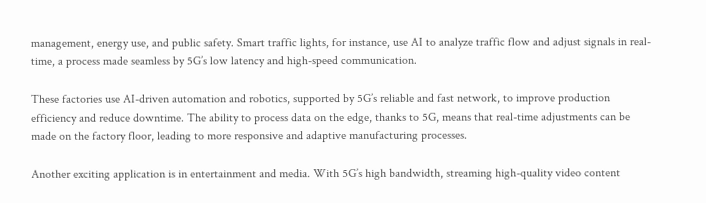management, energy use, and public safety. Smart traffic lights, for instance, use AI to analyze traffic flow and adjust signals in real-time, a process made seamless by 5G’s low latency and high-speed communication.

These factories use AI-driven automation and robotics, supported by 5G’s reliable and fast network, to improve production efficiency and reduce downtime. The ability to process data on the edge, thanks to 5G, means that real-time adjustments can be made on the factory floor, leading to more responsive and adaptive manufacturing processes.

Another exciting application is in entertainment and media. With 5G’s high bandwidth, streaming high-quality video content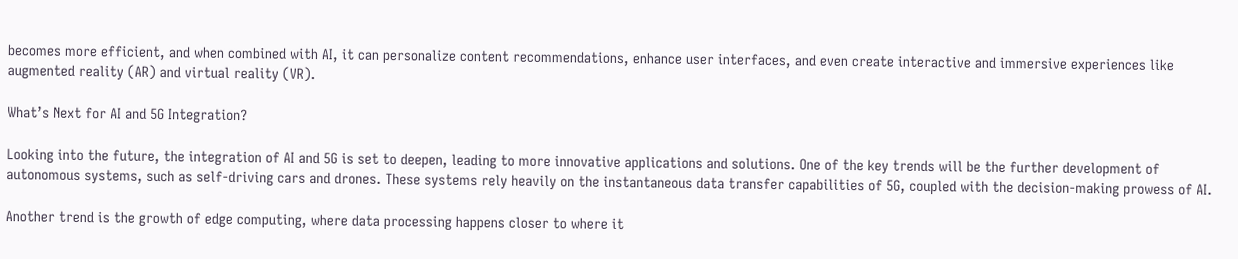becomes more efficient, and when combined with AI, it can personalize content recommendations, enhance user interfaces, and even create interactive and immersive experiences like augmented reality (AR) and virtual reality (VR).

What’s Next for AI and 5G Integration?

Looking into the future, the integration of AI and 5G is set to deepen, leading to more innovative applications and solutions. One of the key trends will be the further development of autonomous systems, such as self-driving cars and drones. These systems rely heavily on the instantaneous data transfer capabilities of 5G, coupled with the decision-making prowess of AI.

Another trend is the growth of edge computing, where data processing happens closer to where it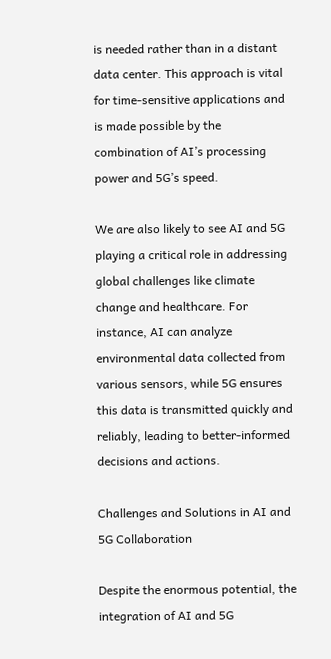is needed rather than in a distant data center. This approach is vital for time-sensitive applications and is made possible by the combination of AI’s processing power and 5G’s speed.

We are also likely to see AI and 5G playing a critical role in addressing global challenges like climate change and healthcare. For instance, AI can analyze environmental data collected from various sensors, while 5G ensures this data is transmitted quickly and reliably, leading to better-informed decisions and actions.

Challenges and Solutions in AI and 5G Collaboration

Despite the enormous potential, the integration of AI and 5G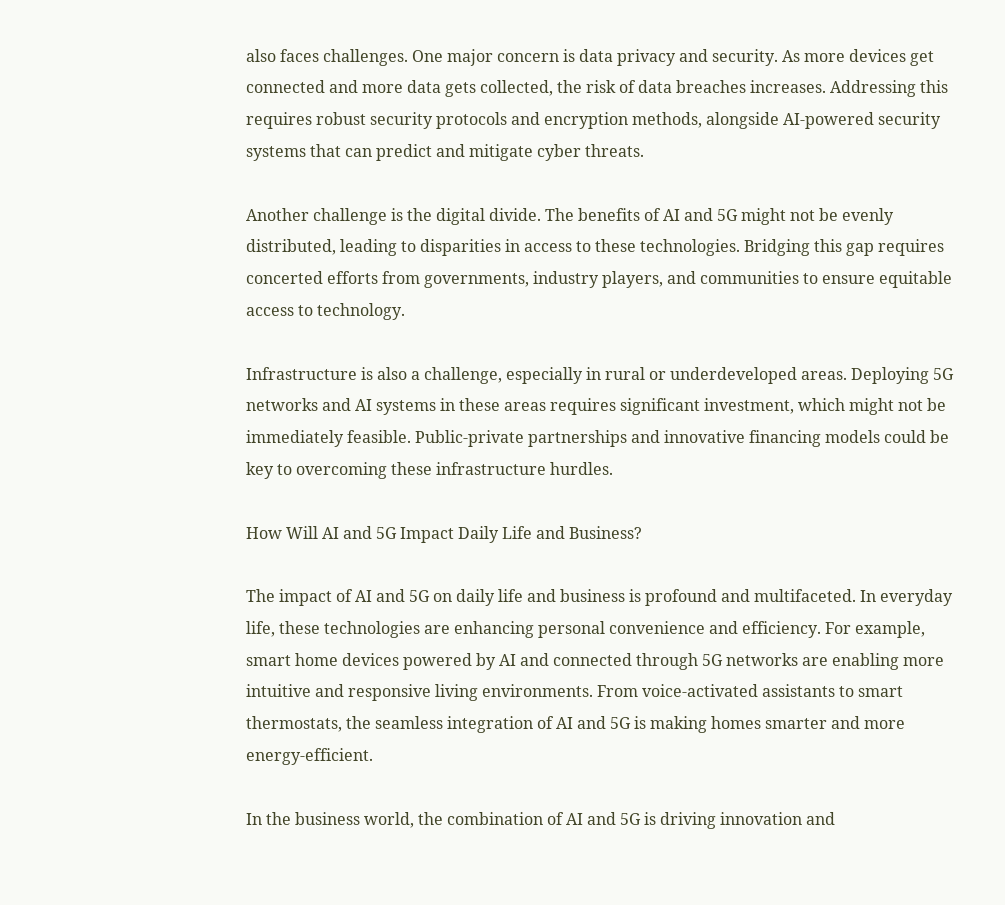also faces challenges. One major concern is data privacy and security. As more devices get connected and more data gets collected, the risk of data breaches increases. Addressing this requires robust security protocols and encryption methods, alongside AI-powered security systems that can predict and mitigate cyber threats.

Another challenge is the digital divide. The benefits of AI and 5G might not be evenly distributed, leading to disparities in access to these technologies. Bridging this gap requires concerted efforts from governments, industry players, and communities to ensure equitable access to technology.

Infrastructure is also a challenge, especially in rural or underdeveloped areas. Deploying 5G networks and AI systems in these areas requires significant investment, which might not be immediately feasible. Public-private partnerships and innovative financing models could be key to overcoming these infrastructure hurdles.

How Will AI and 5G Impact Daily Life and Business?

The impact of AI and 5G on daily life and business is profound and multifaceted. In everyday life, these technologies are enhancing personal convenience and efficiency. For example, smart home devices powered by AI and connected through 5G networks are enabling more intuitive and responsive living environments. From voice-activated assistants to smart thermostats, the seamless integration of AI and 5G is making homes smarter and more energy-efficient.

In the business world, the combination of AI and 5G is driving innovation and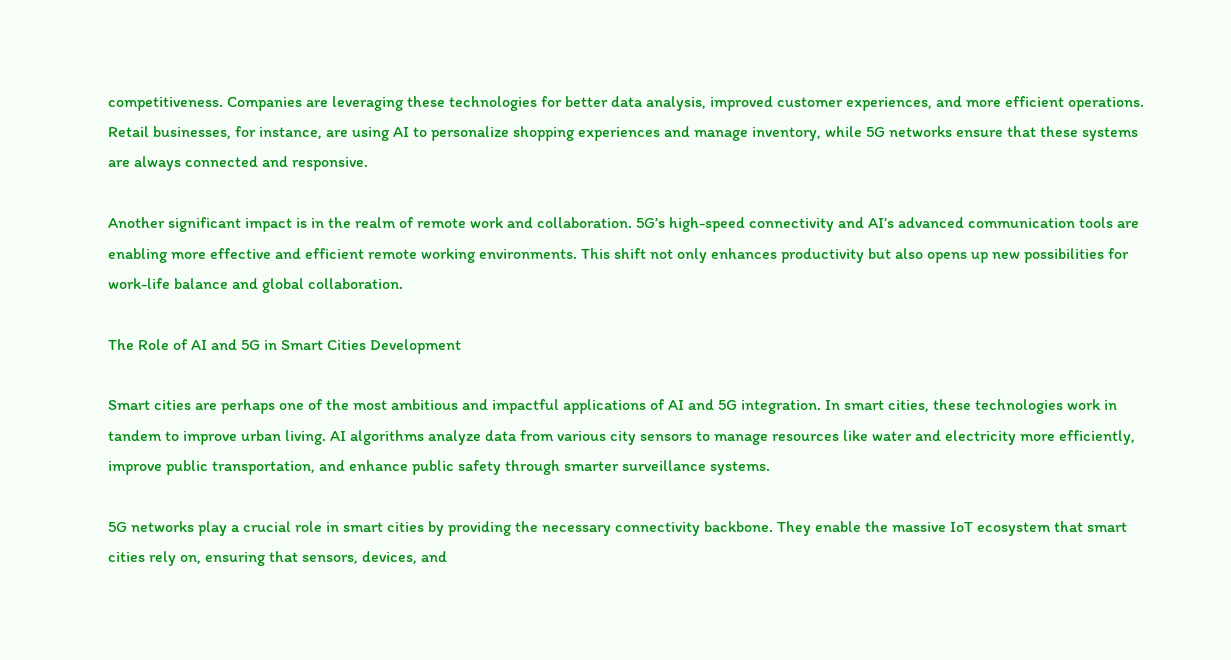competitiveness. Companies are leveraging these technologies for better data analysis, improved customer experiences, and more efficient operations. Retail businesses, for instance, are using AI to personalize shopping experiences and manage inventory, while 5G networks ensure that these systems are always connected and responsive.

Another significant impact is in the realm of remote work and collaboration. 5G’s high-speed connectivity and AI’s advanced communication tools are enabling more effective and efficient remote working environments. This shift not only enhances productivity but also opens up new possibilities for work-life balance and global collaboration.

The Role of AI and 5G in Smart Cities Development

Smart cities are perhaps one of the most ambitious and impactful applications of AI and 5G integration. In smart cities, these technologies work in tandem to improve urban living. AI algorithms analyze data from various city sensors to manage resources like water and electricity more efficiently, improve public transportation, and enhance public safety through smarter surveillance systems.

5G networks play a crucial role in smart cities by providing the necessary connectivity backbone. They enable the massive IoT ecosystem that smart cities rely on, ensuring that sensors, devices, and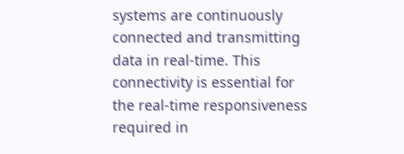systems are continuously connected and transmitting data in real-time. This connectivity is essential for the real-time responsiveness required in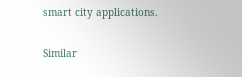smart city applications.

Similar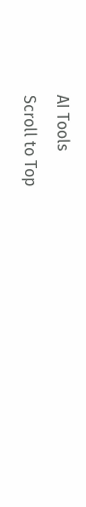AI Tools
Scroll to Top